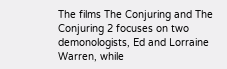The films The Conjuring and The Conjuring 2 focuses on two demonologists, Ed and Lorraine Warren, while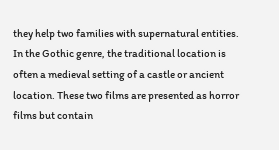they help two families with supernatural entities. In the Gothic genre, the traditional location is often a medieval setting of a castle or ancient location. These two films are presented as horror films but contain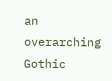an overarching Gothic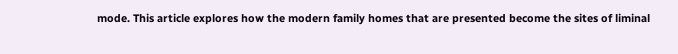mode. This article explores how the modern family homes that are presented become the sites of liminal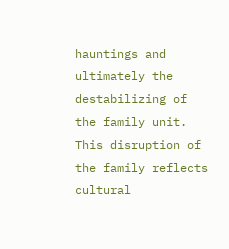hauntings and ultimately the destabilizing of the family unit. This disruption of the family reflects cultural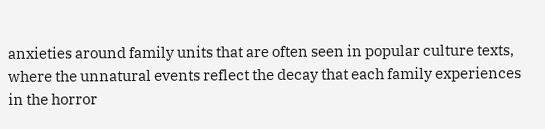anxieties around family units that are often seen in popular culture texts, where the unnatural events reflect the decay that each family experiences in the horror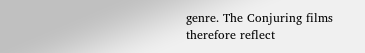genre. The Conjuring films therefore reflect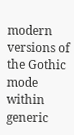modern versions of the Gothic mode within generic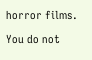horror films.

You do not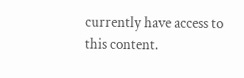currently have access to this content.